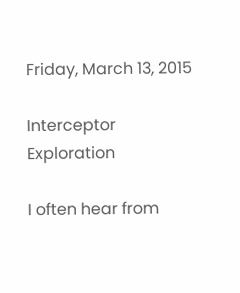Friday, March 13, 2015

Interceptor Exploration

I often hear from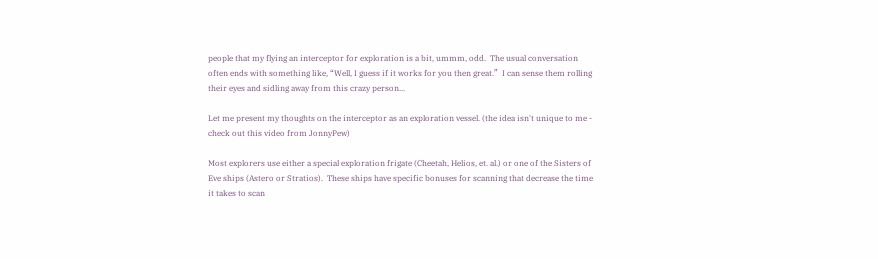people that my flying an interceptor for exploration is a bit, ummm, odd.  The usual conversation often ends with something like, “Well, I guess if it works for you then great.”  I can sense them rolling their eyes and sidling away from this crazy person...

Let me present my thoughts on the interceptor as an exploration vessel. (the idea isn't unique to me - check out this video from JonnyPew)

Most explorers use either a special exploration frigate (Cheetah, Helios, et. al.) or one of the Sisters of Eve ships (Astero or Stratios).  These ships have specific bonuses for scanning that decrease the time it takes to scan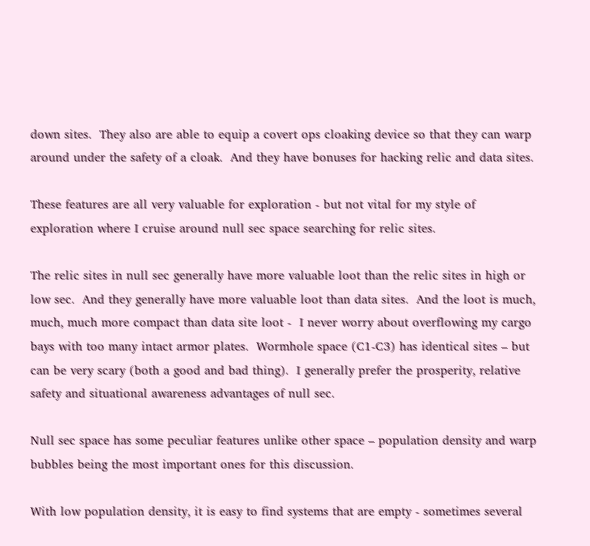down sites.  They also are able to equip a covert ops cloaking device so that they can warp around under the safety of a cloak.  And they have bonuses for hacking relic and data sites.

These features are all very valuable for exploration - but not vital for my style of exploration where I cruise around null sec space searching for relic sites.

The relic sites in null sec generally have more valuable loot than the relic sites in high or low sec.  And they generally have more valuable loot than data sites.  And the loot is much, much, much more compact than data site loot -  I never worry about overflowing my cargo bays with too many intact armor plates.  Wormhole space (C1-C3) has identical sites – but can be very scary (both a good and bad thing).  I generally prefer the prosperity, relative safety and situational awareness advantages of null sec.

Null sec space has some peculiar features unlike other space – population density and warp bubbles being the most important ones for this discussion.

With low population density, it is easy to find systems that are empty - sometimes several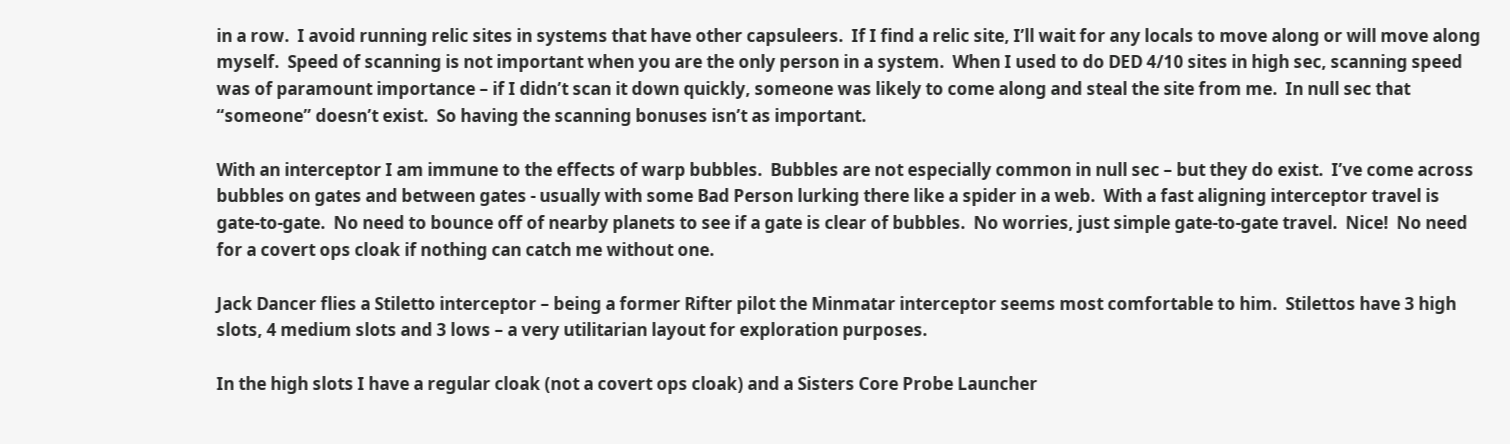in a row.  I avoid running relic sites in systems that have other capsuleers.  If I find a relic site, I’ll wait for any locals to move along or will move along myself.  Speed of scanning is not important when you are the only person in a system.  When I used to do DED 4/10 sites in high sec, scanning speed was of paramount importance – if I didn’t scan it down quickly, someone was likely to come along and steal the site from me.  In null sec that “someone” doesn’t exist.  So having the scanning bonuses isn’t as important.

With an interceptor I am immune to the effects of warp bubbles.  Bubbles are not especially common in null sec – but they do exist.  I’ve come across bubbles on gates and between gates - usually with some Bad Person lurking there like a spider in a web.  With a fast aligning interceptor travel is gate-to-gate.  No need to bounce off of nearby planets to see if a gate is clear of bubbles.  No worries, just simple gate-to-gate travel.  Nice!  No need for a covert ops cloak if nothing can catch me without one.

Jack Dancer flies a Stiletto interceptor – being a former Rifter pilot the Minmatar interceptor seems most comfortable to him.  Stilettos have 3 high slots, 4 medium slots and 3 lows – a very utilitarian layout for exploration purposes.

In the high slots I have a regular cloak (not a covert ops cloak) and a Sisters Core Probe Launcher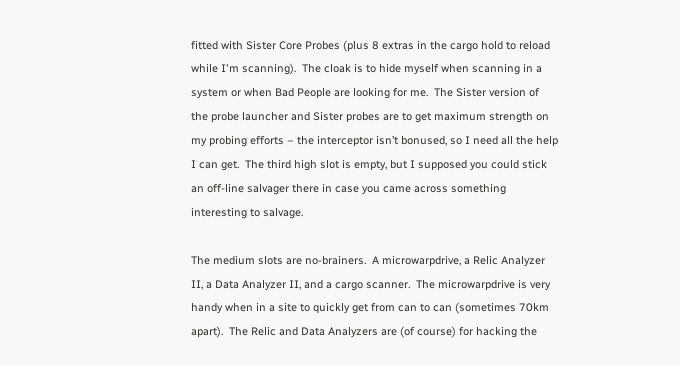fitted with Sister Core Probes (plus 8 extras in the cargo hold to reload while I'm scanning).  The cloak is to hide myself when scanning in a system or when Bad People are looking for me.  The Sister version of the probe launcher and Sister probes are to get maximum strength on my probing efforts – the interceptor isn’t bonused, so I need all the help I can get.  The third high slot is empty, but I supposed you could stick an off-line salvager there in case you came across something interesting to salvage.

The medium slots are no-brainers.  A microwarpdrive, a Relic Analyzer II, a Data Analyzer II, and a cargo scanner.  The microwarpdrive is very handy when in a site to quickly get from can to can (sometimes 70km apart).  The Relic and Data Analyzers are (of course) for hacking the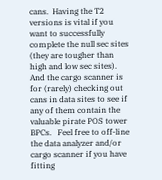cans.  Having the T2 versions is vital if you want to successfully complete the null sec sites (they are tougher than high and low sec sites).  And the cargo scanner is for (rarely) checking out cans in data sites to see if any of them contain the valuable pirate POS tower BPCs.   Feel free to off-line the data analyzer and/or cargo scanner if you have fitting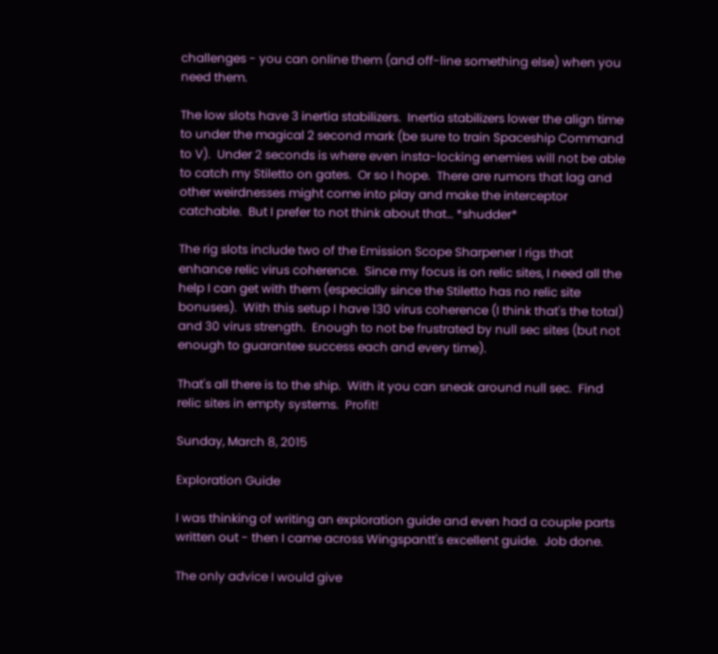challenges - you can online them (and off-line something else) when you need them.

The low slots have 3 inertia stabilizers.  Inertia stabilizers lower the align time to under the magical 2 second mark (be sure to train Spaceship Command to V).  Under 2 seconds is where even insta-locking enemies will not be able to catch my Stiletto on gates.  Or so I hope.  There are rumors that lag and other weirdnesses might come into play and make the interceptor catchable.  But I prefer to not think about that… *shudder*

The rig slots include two of the Emission Scope Sharpener I rigs that enhance relic virus coherence.  Since my focus is on relic sites, I need all the help I can get with them (especially since the Stiletto has no relic site bonuses).  With this setup I have 130 virus coherence (I think that's the total) and 30 virus strength.  Enough to not be frustrated by null sec sites (but not enough to guarantee success each and every time).

That's all there is to the ship.  With it you can sneak around null sec.  Find relic sites in empty systems.  Profit!

Sunday, March 8, 2015

Exploration Guide

I was thinking of writing an exploration guide and even had a couple parts written out - then I came across Wingspantt's excellent guide.  Job done.

The only advice I would give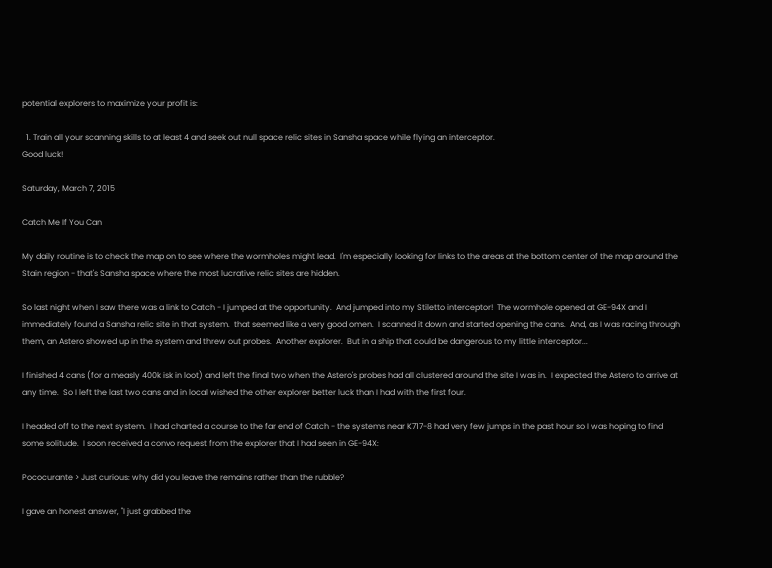potential explorers to maximize your profit is:

  1. Train all your scanning skills to at least 4 and seek out null space relic sites in Sansha space while flying an interceptor.
Good luck!

Saturday, March 7, 2015

Catch Me If You Can

My daily routine is to check the map on to see where the wormholes might lead.  I'm especially looking for links to the areas at the bottom center of the map around the Stain region - that's Sansha space where the most lucrative relic sites are hidden.

So last night when I saw there was a link to Catch - I jumped at the opportunity.  And jumped into my Stiletto interceptor!  The wormhole opened at GE-94X and I immediately found a Sansha relic site in that system.  that seemed like a very good omen.  I scanned it down and started opening the cans.  And, as I was racing through them, an Astero showed up in the system and threw out probes.  Another explorer.  But in a ship that could be dangerous to my little interceptor...

I finished 4 cans (for a measly 400k isk in loot) and left the final two when the Astero's probes had all clustered around the site I was in.  I expected the Astero to arrive at any time.  So I left the last two cans and in local wished the other explorer better luck than I had with the first four.

I headed off to the next system.  I had charted a course to the far end of Catch - the systems near K717-8 had very few jumps in the past hour so I was hoping to find some solitude.  I soon received a convo request from the explorer that I had seen in GE-94X:

Pococurante > Just curious: why did you leave the remains rather than the rubble?

I gave an honest answer, "I just grabbed the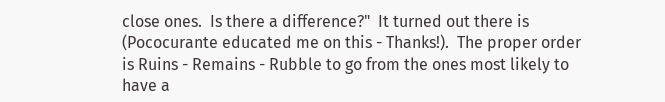close ones.  Is there a difference?"  It turned out there is (Pococurante educated me on this - Thanks!).  The proper order is Ruins - Remains - Rubble to go from the ones most likely to have a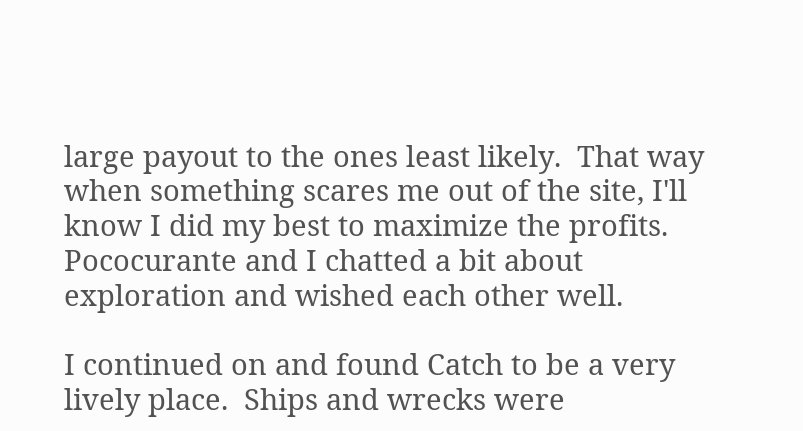large payout to the ones least likely.  That way when something scares me out of the site, I'll know I did my best to maximize the profits.  Pococurante and I chatted a bit about exploration and wished each other well.

I continued on and found Catch to be a very lively place.  Ships and wrecks were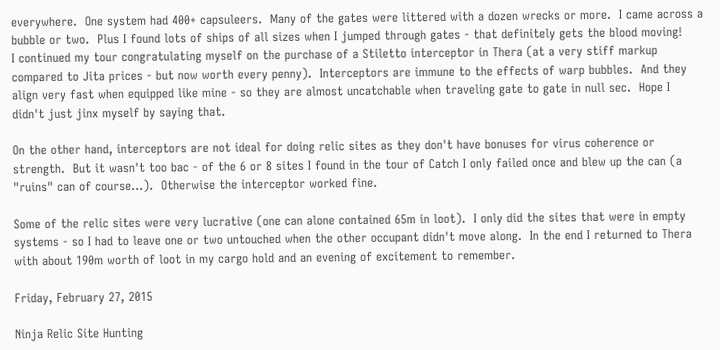everywhere.  One system had 400+ capsuleers.  Many of the gates were littered with a dozen wrecks or more.  I came across a bubble or two.  Plus I found lots of ships of all sizes when I jumped through gates - that definitely gets the blood moving!
I continued my tour congratulating myself on the purchase of a Stiletto interceptor in Thera (at a very stiff markup compared to Jita prices - but now worth every penny).  Interceptors are immune to the effects of warp bubbles.  And they align very fast when equipped like mine - so they are almost uncatchable when traveling gate to gate in null sec.  Hope I didn't just jinx myself by saying that.

On the other hand, interceptors are not ideal for doing relic sites as they don't have bonuses for virus coherence or strength.  But it wasn't too bac - of the 6 or 8 sites I found in the tour of Catch I only failed once and blew up the can (a "ruins" can of course...).  Otherwise the interceptor worked fine.

Some of the relic sites were very lucrative (one can alone contained 65m in loot).  I only did the sites that were in empty systems - so I had to leave one or two untouched when the other occupant didn't move along.  In the end I returned to Thera with about 190m worth of loot in my cargo hold and an evening of excitement to remember.

Friday, February 27, 2015

Ninja Relic Site Hunting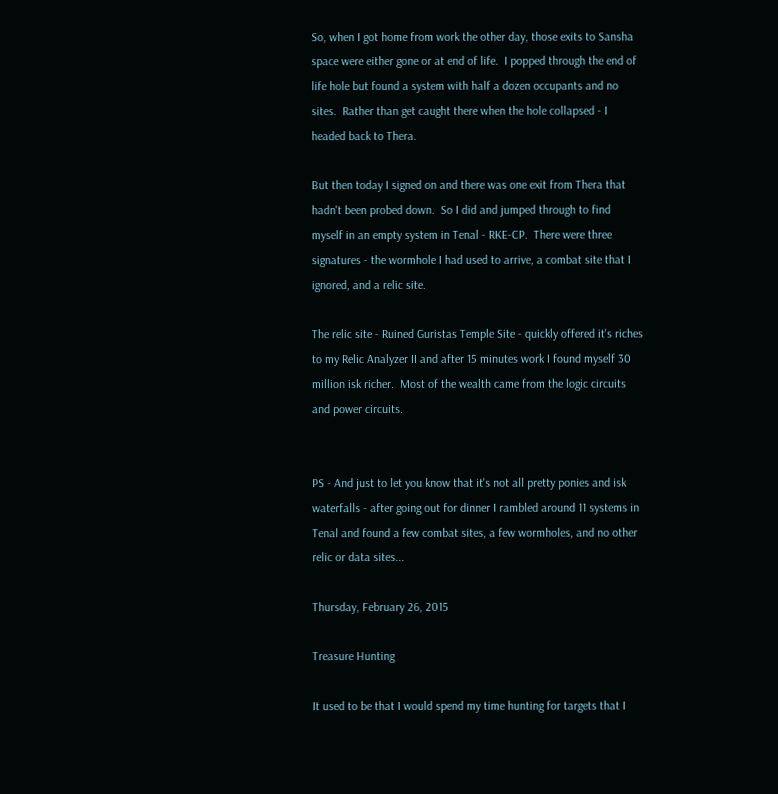So, when I got home from work the other day, those exits to Sansha space were either gone or at end of life.  I popped through the end of life hole but found a system with half a dozen occupants and no sites.  Rather than get caught there when the hole collapsed - I headed back to Thera.

But then today I signed on and there was one exit from Thera that hadn't been probed down.  So I did and jumped through to find myself in an empty system in Tenal - RKE-CP.  There were three signatures - the wormhole I had used to arrive, a combat site that I ignored, and a relic site.

The relic site - Ruined Guristas Temple Site - quickly offered it's riches to my Relic Analyzer II and after 15 minutes work I found myself 30 million isk richer.  Most of the wealth came from the logic circuits and power circuits.


PS - And just to let you know that it's not all pretty ponies and isk waterfalls - after going out for dinner I rambled around 11 systems in Tenal and found a few combat sites, a few wormholes, and no other relic or data sites...

Thursday, February 26, 2015

Treasure Hunting

It used to be that I would spend my time hunting for targets that I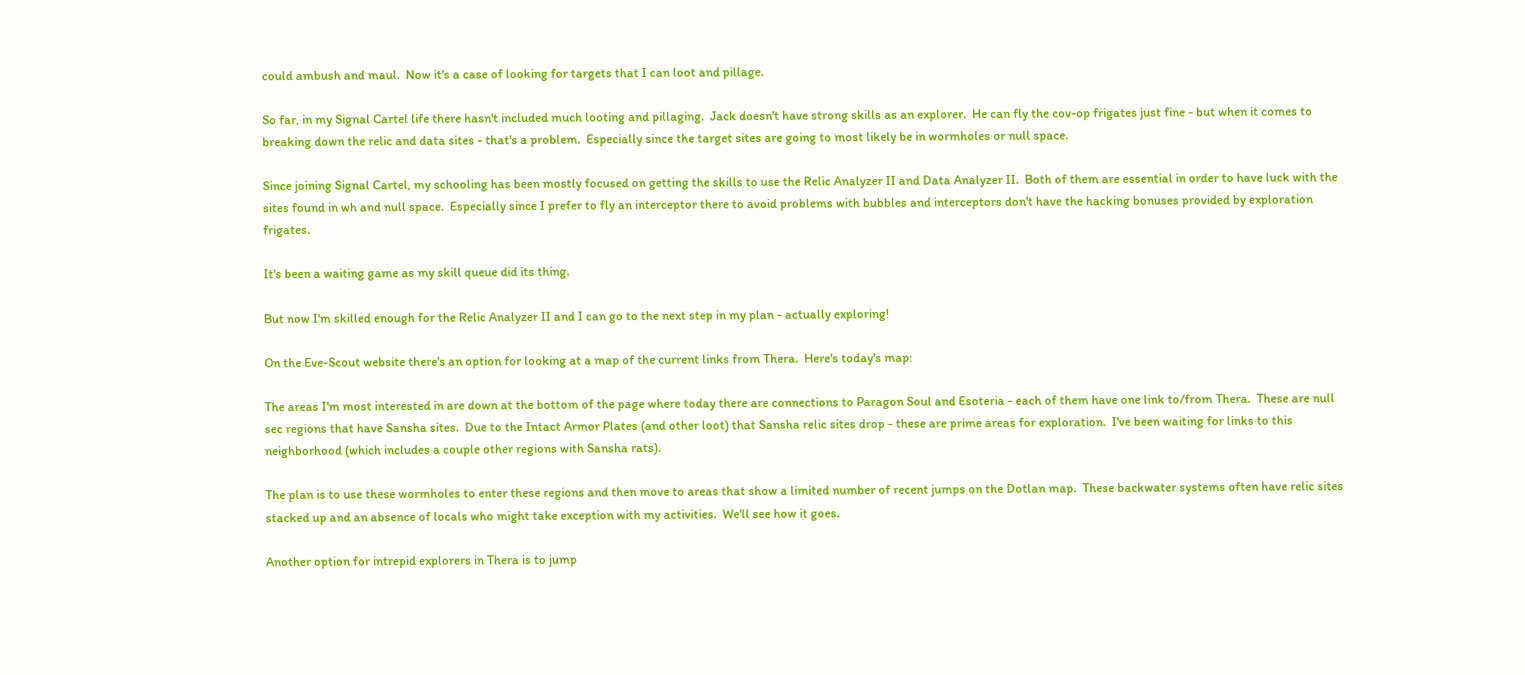could ambush and maul.  Now it's a case of looking for targets that I can loot and pillage.

So far, in my Signal Cartel life there hasn't included much looting and pillaging.  Jack doesn't have strong skills as an explorer.  He can fly the cov-op frigates just fine - but when it comes to breaking down the relic and data sites - that's a problem.  Especially since the target sites are going to most likely be in wormholes or null space.

Since joining Signal Cartel, my schooling has been mostly focused on getting the skills to use the Relic Analyzer II and Data Analyzer II.  Both of them are essential in order to have luck with the sites found in wh and null space.  Especially since I prefer to fly an interceptor there to avoid problems with bubbles and interceptors don't have the hacking bonuses provided by exploration frigates.

It's been a waiting game as my skill queue did its thing.

But now I'm skilled enough for the Relic Analyzer II and I can go to the next step in my plan - actually exploring!

On the Eve-Scout website there's an option for looking at a map of the current links from Thera.  Here's today's map:

The areas I'm most interested in are down at the bottom of the page where today there are connections to Paragon Soul and Esoteria - each of them have one link to/from Thera.  These are null sec regions that have Sansha sites.  Due to the Intact Armor Plates (and other loot) that Sansha relic sites drop - these are prime areas for exploration.  I've been waiting for links to this neighborhood (which includes a couple other regions with Sansha rats).

The plan is to use these wormholes to enter these regions and then move to areas that show a limited number of recent jumps on the Dotlan map.  These backwater systems often have relic sites stacked up and an absence of locals who might take exception with my activities.  We'll see how it goes.

Another option for intrepid explorers in Thera is to jump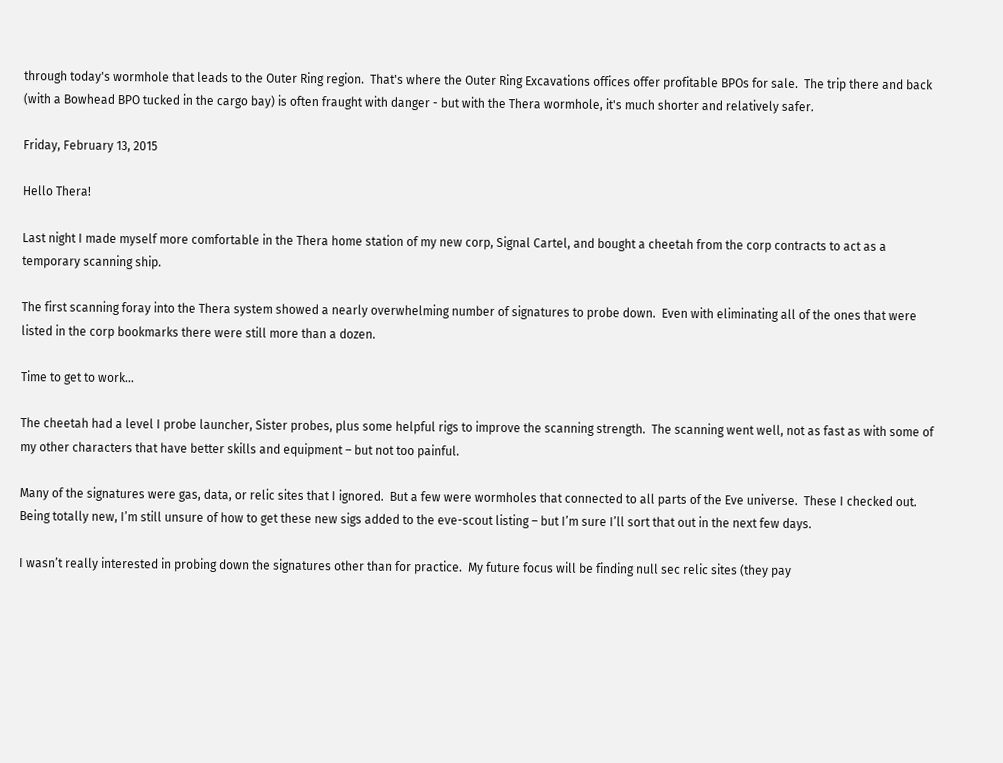through today's wormhole that leads to the Outer Ring region.  That's where the Outer Ring Excavations offices offer profitable BPOs for sale.  The trip there and back (with a Bowhead BPO tucked in the cargo bay) is often fraught with danger - but with the Thera wormhole, it's much shorter and relatively safer.

Friday, February 13, 2015

Hello Thera!

Last night I made myself more comfortable in the Thera home station of my new corp, Signal Cartel, and bought a cheetah from the corp contracts to act as a temporary scanning ship.

The first scanning foray into the Thera system showed a nearly overwhelming number of signatures to probe down.  Even with eliminating all of the ones that were listed in the corp bookmarks there were still more than a dozen.

Time to get to work…

The cheetah had a level I probe launcher, Sister probes, plus some helpful rigs to improve the scanning strength.  The scanning went well, not as fast as with some of my other characters that have better skills and equipment – but not too painful.

Many of the signatures were gas, data, or relic sites that I ignored.  But a few were wormholes that connected to all parts of the Eve universe.  These I checked out.  Being totally new, I’m still unsure of how to get these new sigs added to the eve-scout listing – but I’m sure I’ll sort that out in the next few days.

I wasn’t really interested in probing down the signatures other than for practice.  My future focus will be finding null sec relic sites (they pay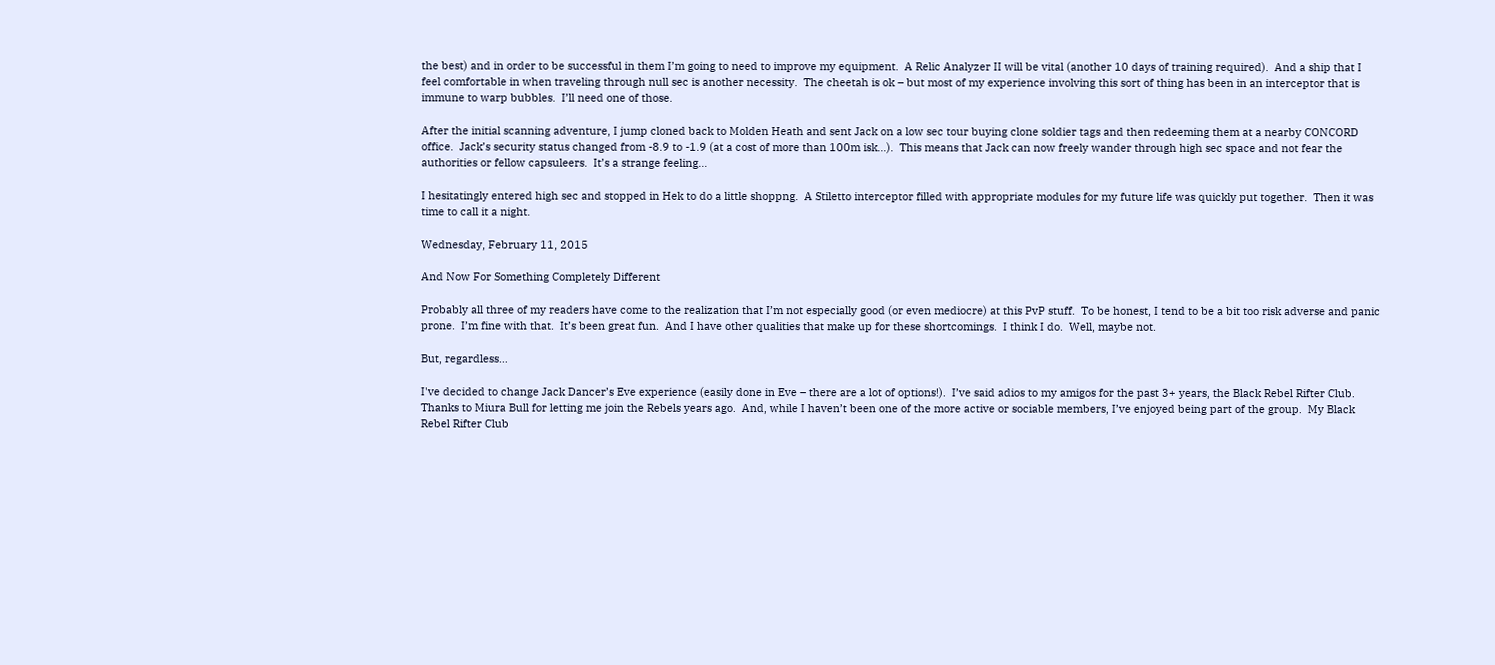the best) and in order to be successful in them I’m going to need to improve my equipment.  A Relic Analyzer II will be vital (another 10 days of training required).  And a ship that I feel comfortable in when traveling through null sec is another necessity.  The cheetah is ok – but most of my experience involving this sort of thing has been in an interceptor that is immune to warp bubbles.  I’ll need one of those.

After the initial scanning adventure, I jump cloned back to Molden Heath and sent Jack on a low sec tour buying clone soldier tags and then redeeming them at a nearby CONCORD office.  Jack’s security status changed from -8.9 to -1.9 (at a cost of more than 100m isk…).  This means that Jack can now freely wander through high sec space and not fear the authorities or fellow capsuleers.  It’s a strange feeling…

I hesitatingly entered high sec and stopped in Hek to do a little shoppng.  A Stiletto interceptor filled with appropriate modules for my future life was quickly put together.  Then it was time to call it a night.

Wednesday, February 11, 2015

And Now For Something Completely Different

Probably all three of my readers have come to the realization that I’m not especially good (or even mediocre) at this PvP stuff.  To be honest, I tend to be a bit too risk adverse and panic prone.  I’m fine with that.  It’s been great fun.  And I have other qualities that make up for these shortcomings.  I think I do.  Well, maybe not.

But, regardless…

I've decided to change Jack Dancer’s Eve experience (easily done in Eve – there are a lot of options!).  I’ve said adios to my amigos for the past 3+ years, the Black Rebel Rifter Club.  Thanks to Miura Bull for letting me join the Rebels years ago.  And, while I haven’t been one of the more active or sociable members, I’ve enjoyed being part of the group.  My Black Rebel Rifter Club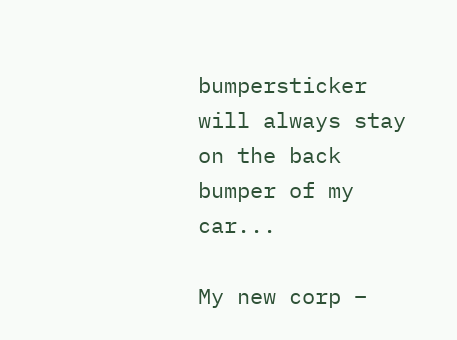bumpersticker will always stay on the back bumper of my car...

My new corp –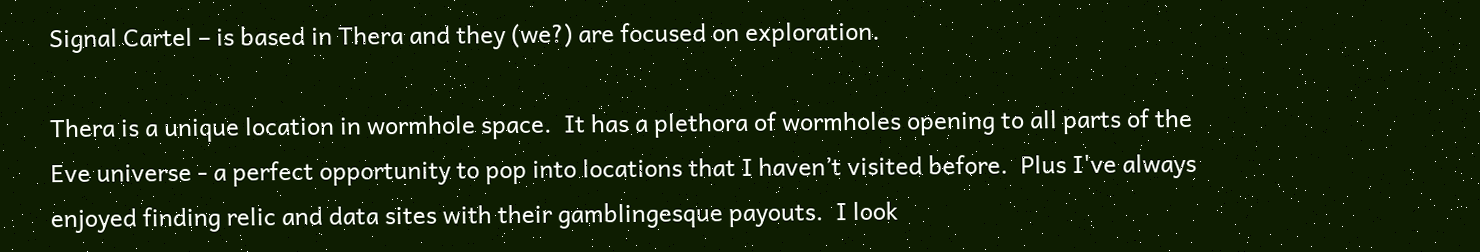Signal Cartel – is based in Thera and they (we?) are focused on exploration.

Thera is a unique location in wormhole space.  It has a plethora of wormholes opening to all parts of the Eve universe - a perfect opportunity to pop into locations that I haven’t visited before.  Plus I've always enjoyed finding relic and data sites with their gamblingesque payouts.  I look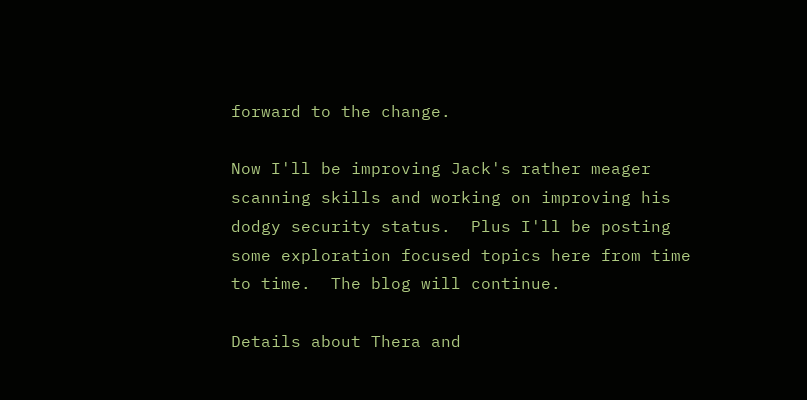forward to the change.

Now I'll be improving Jack's rather meager scanning skills and working on improving his dodgy security status.  Plus I'll be posting some exploration focused topics here from time to time.  The blog will continue.

Details about Thera and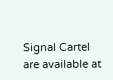Signal Cartel are available at